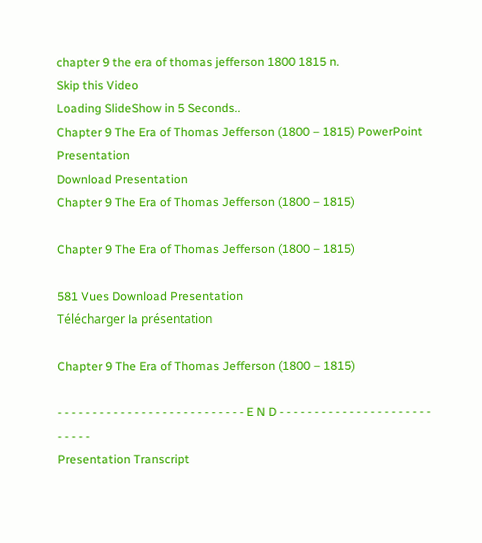chapter 9 the era of thomas jefferson 1800 1815 n.
Skip this Video
Loading SlideShow in 5 Seconds..
Chapter 9 The Era of Thomas Jefferson (1800 – 1815) PowerPoint Presentation
Download Presentation
Chapter 9 The Era of Thomas Jefferson (1800 – 1815)

Chapter 9 The Era of Thomas Jefferson (1800 – 1815)

581 Vues Download Presentation
Télécharger la présentation

Chapter 9 The Era of Thomas Jefferson (1800 – 1815)

- - - - - - - - - - - - - - - - - - - - - - - - - - - E N D - - - - - - - - - - - - - - - - - - - - - - - - - - -
Presentation Transcript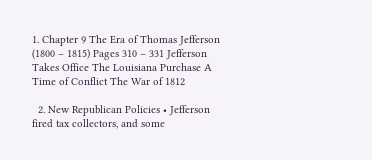1. Chapter 9 The Era of Thomas Jefferson (1800 – 1815) Pages 310 – 331 Jefferson Takes Office The Louisiana Purchase A Time of Conflict The War of 1812

  2. New Republican Policies • Jefferson fired tax collectors, and some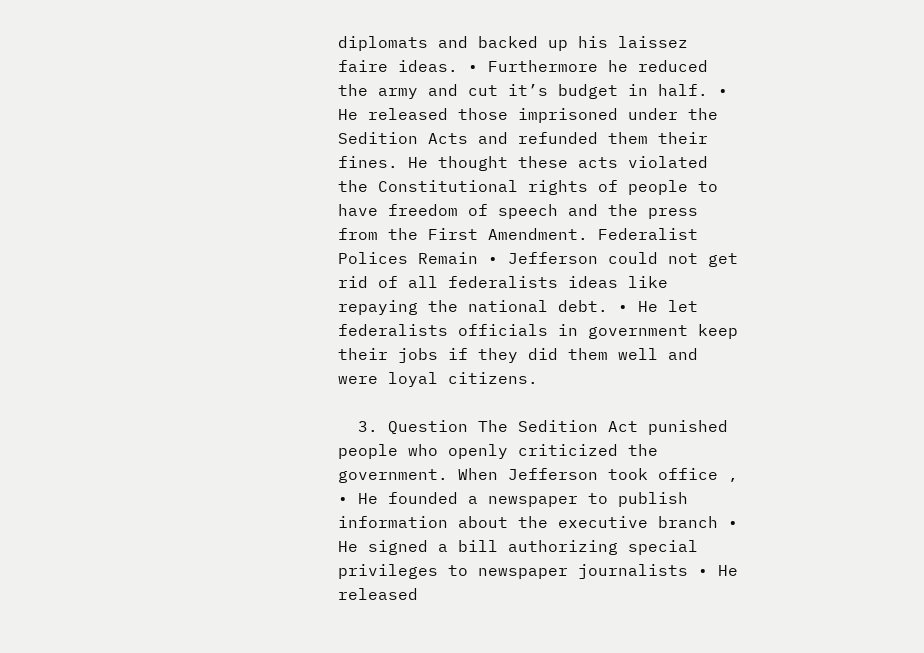diplomats and backed up his laissez faire ideas. • Furthermore he reduced the army and cut it’s budget in half. • He released those imprisoned under the Sedition Acts and refunded them their fines. He thought these acts violated the Constitutional rights of people to have freedom of speech and the press from the First Amendment. Federalist Polices Remain • Jefferson could not get rid of all federalists ideas like repaying the national debt. • He let federalists officials in government keep their jobs if they did them well and were loyal citizens.

  3. Question The Sedition Act punished people who openly criticized the government. When Jefferson took office , • He founded a newspaper to publish information about the executive branch • He signed a bill authorizing special privileges to newspaper journalists • He released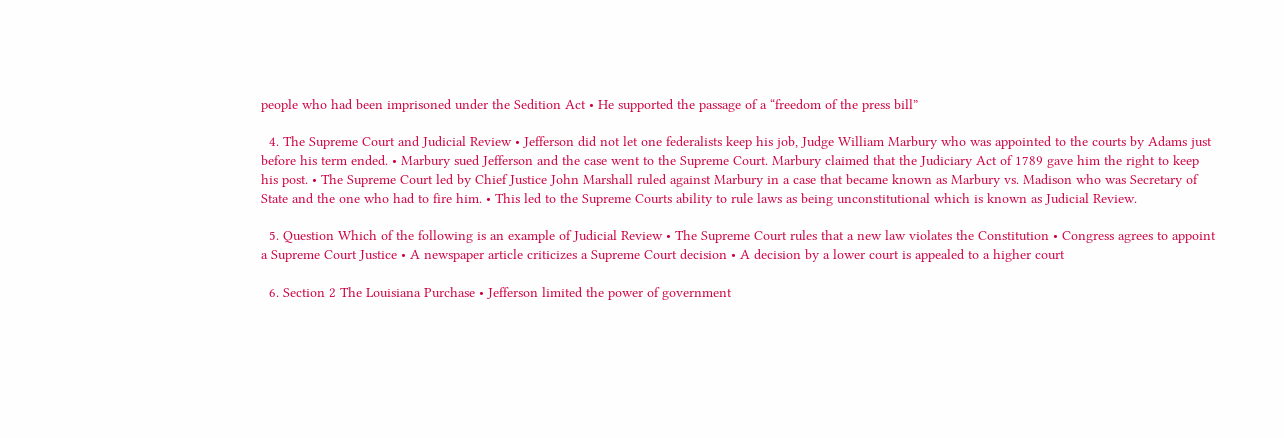people who had been imprisoned under the Sedition Act • He supported the passage of a “freedom of the press bill”

  4. The Supreme Court and Judicial Review • Jefferson did not let one federalists keep his job, Judge William Marbury who was appointed to the courts by Adams just before his term ended. • Marbury sued Jefferson and the case went to the Supreme Court. Marbury claimed that the Judiciary Act of 1789 gave him the right to keep his post. • The Supreme Court led by Chief Justice John Marshall ruled against Marbury in a case that became known as Marbury vs. Madison who was Secretary of State and the one who had to fire him. • This led to the Supreme Courts ability to rule laws as being unconstitutional which is known as Judicial Review.

  5. Question Which of the following is an example of Judicial Review • The Supreme Court rules that a new law violates the Constitution • Congress agrees to appoint a Supreme Court Justice • A newspaper article criticizes a Supreme Court decision • A decision by a lower court is appealed to a higher court

  6. Section 2 The Louisiana Purchase • Jefferson limited the power of government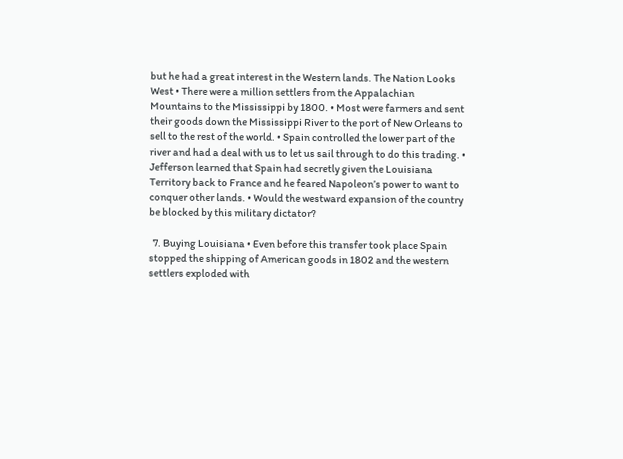but he had a great interest in the Western lands. The Nation Looks West • There were a million settlers from the Appalachian Mountains to the Mississippi by 1800. • Most were farmers and sent their goods down the Mississippi River to the port of New Orleans to sell to the rest of the world. • Spain controlled the lower part of the river and had a deal with us to let us sail through to do this trading. • Jefferson learned that Spain had secretly given the Louisiana Territory back to France and he feared Napoleon’s power to want to conquer other lands. • Would the westward expansion of the country be blocked by this military dictator?

  7. Buying Louisiana • Even before this transfer took place Spain stopped the shipping of American goods in 1802 and the western settlers exploded with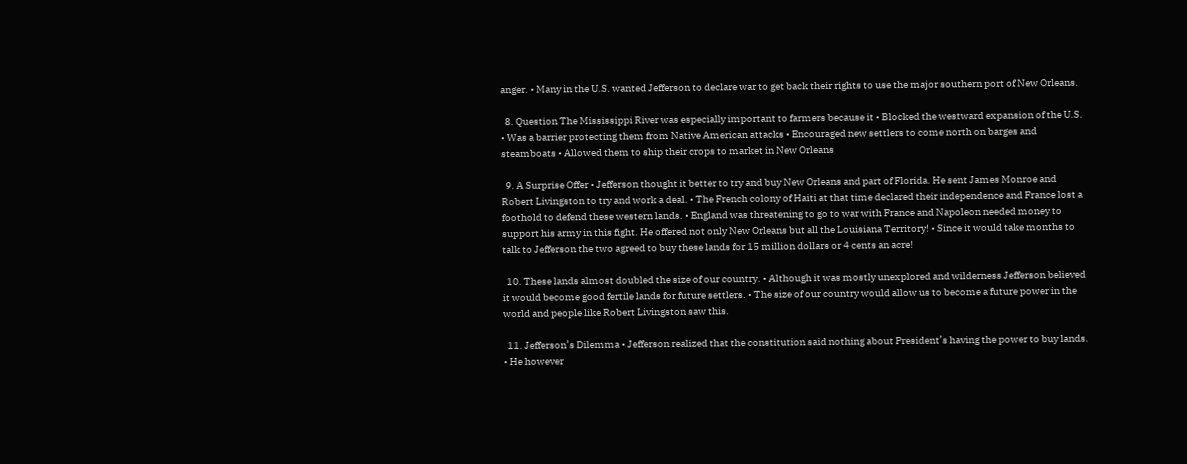anger. • Many in the U.S. wanted Jefferson to declare war to get back their rights to use the major southern port of New Orleans.

  8. Question The Mississippi River was especially important to farmers because it • Blocked the westward expansion of the U.S. • Was a barrier protecting them from Native American attacks • Encouraged new settlers to come north on barges and steamboats • Allowed them to ship their crops to market in New Orleans

  9. A Surprise Offer • Jefferson thought it better to try and buy New Orleans and part of Florida. He sent James Monroe and Robert Livingston to try and work a deal. • The French colony of Haiti at that time declared their independence and France lost a foothold to defend these western lands. • England was threatening to go to war with France and Napoleon needed money to support his army in this fight. He offered not only New Orleans but all the Louisiana Territory! • Since it would take months to talk to Jefferson the two agreed to buy these lands for 15 million dollars or 4 cents an acre!

  10. These lands almost doubled the size of our country. • Although it was mostly unexplored and wilderness Jefferson believed it would become good fertile lands for future settlers. • The size of our country would allow us to become a future power in the world and people like Robert Livingston saw this.

  11. Jefferson’s Dilemma • Jefferson realized that the constitution said nothing about President’s having the power to buy lands. • He however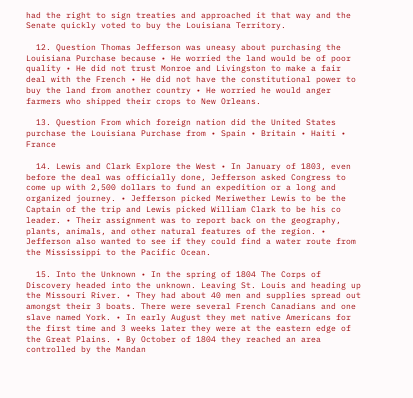had the right to sign treaties and approached it that way and the Senate quickly voted to buy the Louisiana Territory.

  12. Question Thomas Jefferson was uneasy about purchasing the Louisiana Purchase because • He worried the land would be of poor quality • He did not trust Monroe and Livingston to make a fair deal with the French • He did not have the constitutional power to buy the land from another country • He worried he would anger farmers who shipped their crops to New Orleans.

  13. Question From which foreign nation did the United States purchase the Louisiana Purchase from • Spain • Britain • Haiti • France

  14. Lewis and Clark Explore the West • In January of 1803, even before the deal was officially done, Jefferson asked Congress to come up with 2,500 dollars to fund an expedition or a long and organized journey. • Jefferson picked Meriwether Lewis to be the Captain of the trip and Lewis picked William Clark to be his co leader. • Their assignment was to report back on the geography, plants, animals, and other natural features of the region. • Jefferson also wanted to see if they could find a water route from the Mississippi to the Pacific Ocean.

  15. Into the Unknown • In the spring of 1804 The Corps of Discovery headed into the unknown. Leaving St. Louis and heading up the Missouri River. • They had about 40 men and supplies spread out amongst their 3 boats. There were several French Canadians and one slave named York. • In early August they met native Americans for the first time and 3 weeks later they were at the eastern edge of the Great Plains. • By October of 1804 they reached an area controlled by the Mandan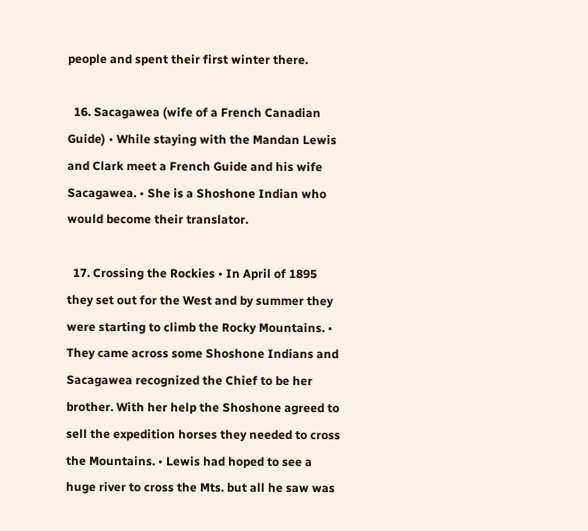people and spent their first winter there.

  16. Sacagawea (wife of a French Canadian Guide) • While staying with the Mandan Lewis and Clark meet a French Guide and his wife Sacagawea. • She is a Shoshone Indian who would become their translator.

  17. Crossing the Rockies • In April of 1895 they set out for the West and by summer they were starting to climb the Rocky Mountains. • They came across some Shoshone Indians and Sacagawea recognized the Chief to be her brother. With her help the Shoshone agreed to sell the expedition horses they needed to cross the Mountains. • Lewis had hoped to see a huge river to cross the Mts. but all he saw was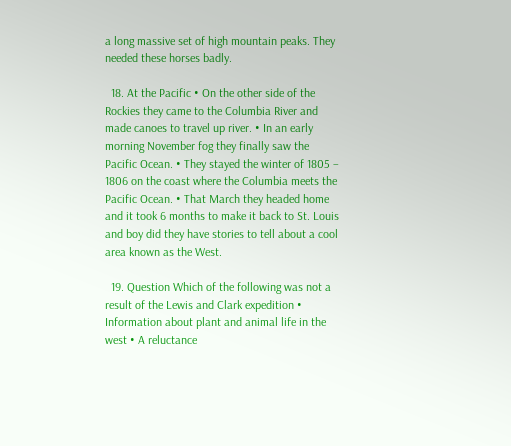a long massive set of high mountain peaks. They needed these horses badly.

  18. At the Pacific • On the other side of the Rockies they came to the Columbia River and made canoes to travel up river. • In an early morning November fog they finally saw the Pacific Ocean. • They stayed the winter of 1805 – 1806 on the coast where the Columbia meets the Pacific Ocean. • That March they headed home and it took 6 months to make it back to St. Louis and boy did they have stories to tell about a cool area known as the West.

  19. Question Which of the following was not a result of the Lewis and Clark expedition • Information about plant and animal life in the west • A reluctance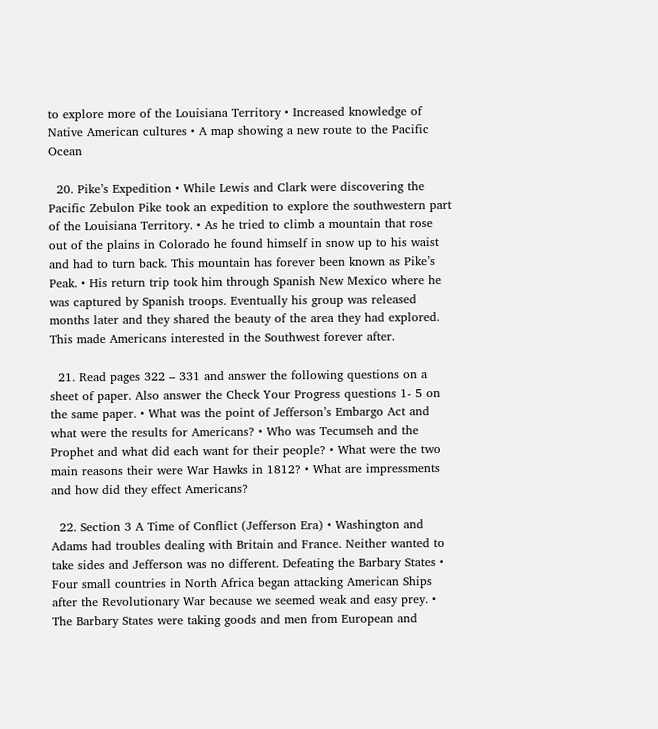to explore more of the Louisiana Territory • Increased knowledge of Native American cultures • A map showing a new route to the Pacific Ocean

  20. Pike’s Expedition • While Lewis and Clark were discovering the Pacific Zebulon Pike took an expedition to explore the southwestern part of the Louisiana Territory. • As he tried to climb a mountain that rose out of the plains in Colorado he found himself in snow up to his waist and had to turn back. This mountain has forever been known as Pike’s Peak. • His return trip took him through Spanish New Mexico where he was captured by Spanish troops. Eventually his group was released months later and they shared the beauty of the area they had explored. This made Americans interested in the Southwest forever after.

  21. Read pages 322 – 331 and answer the following questions on a sheet of paper. Also answer the Check Your Progress questions 1- 5 on the same paper. • What was the point of Jefferson’s Embargo Act and what were the results for Americans? • Who was Tecumseh and the Prophet and what did each want for their people? • What were the two main reasons their were War Hawks in 1812? • What are impressments and how did they effect Americans?

  22. Section 3 A Time of Conflict (Jefferson Era) • Washington and Adams had troubles dealing with Britain and France. Neither wanted to take sides and Jefferson was no different. Defeating the Barbary States • Four small countries in North Africa began attacking American Ships after the Revolutionary War because we seemed weak and easy prey. • The Barbary States were taking goods and men from European and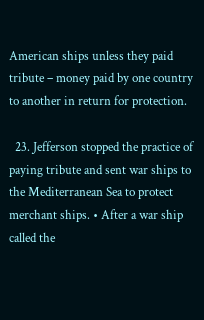American ships unless they paid tribute – money paid by one country to another in return for protection.

  23. Jefferson stopped the practice of paying tribute and sent war ships to the Mediterranean Sea to protect merchant ships. • After a war ship called the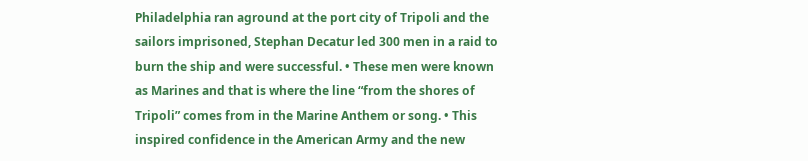Philadelphia ran aground at the port city of Tripoli and the sailors imprisoned, Stephan Decatur led 300 men in a raid to burn the ship and were successful. • These men were known as Marines and that is where the line “from the shores of Tripoli” comes from in the Marine Anthem or song. • This inspired confidence in the American Army and the new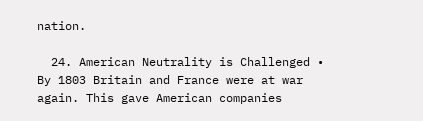nation.

  24. American Neutrality is Challenged • By 1803 Britain and France were at war again. This gave American companies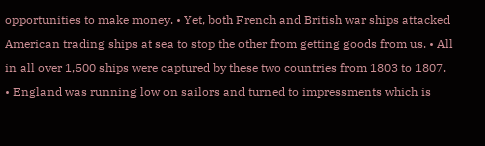opportunities to make money. • Yet, both French and British war ships attacked American trading ships at sea to stop the other from getting goods from us. • All in all over 1,500 ships were captured by these two countries from 1803 to 1807. • England was running low on sailors and turned to impressments which is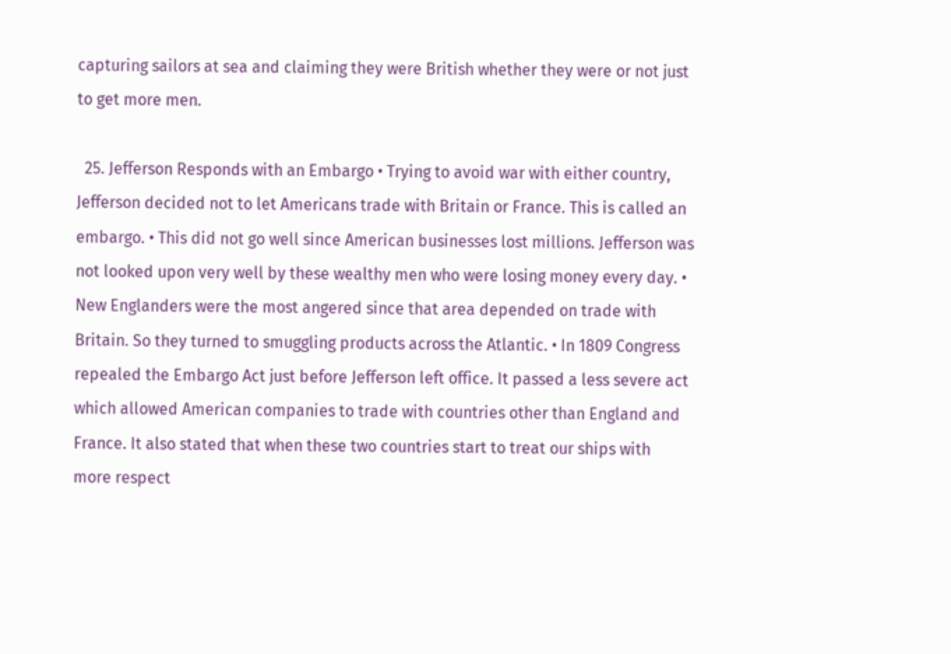capturing sailors at sea and claiming they were British whether they were or not just to get more men.

  25. Jefferson Responds with an Embargo • Trying to avoid war with either country, Jefferson decided not to let Americans trade with Britain or France. This is called an embargo. • This did not go well since American businesses lost millions. Jefferson was not looked upon very well by these wealthy men who were losing money every day. • New Englanders were the most angered since that area depended on trade with Britain. So they turned to smuggling products across the Atlantic. • In 1809 Congress repealed the Embargo Act just before Jefferson left office. It passed a less severe act which allowed American companies to trade with countries other than England and France. It also stated that when these two countries start to treat our ships with more respect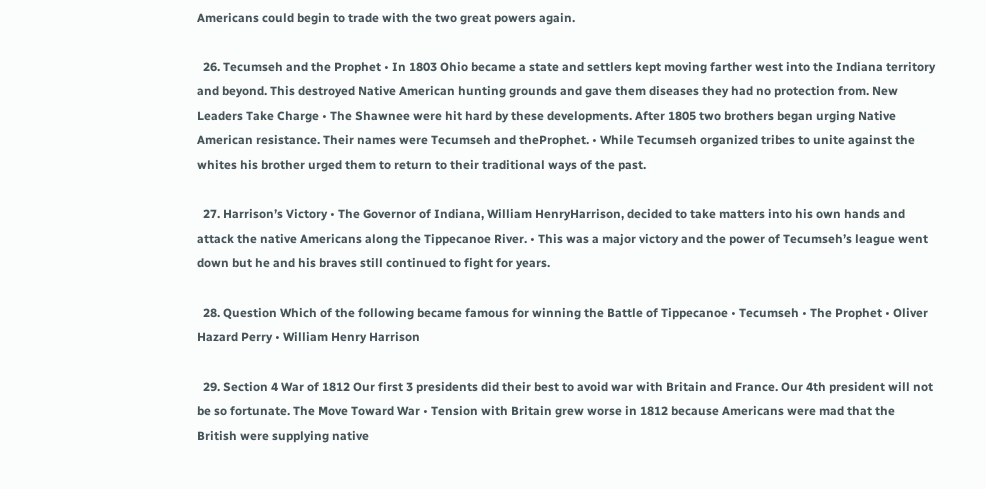Americans could begin to trade with the two great powers again.

  26. Tecumseh and the Prophet • In 1803 Ohio became a state and settlers kept moving farther west into the Indiana territory and beyond. This destroyed Native American hunting grounds and gave them diseases they had no protection from. New Leaders Take Charge • The Shawnee were hit hard by these developments. After 1805 two brothers began urging Native American resistance. Their names were Tecumseh and theProphet. • While Tecumseh organized tribes to unite against the whites his brother urged them to return to their traditional ways of the past.

  27. Harrison’s Victory • The Governor of Indiana, William HenryHarrison, decided to take matters into his own hands and attack the native Americans along the Tippecanoe River. • This was a major victory and the power of Tecumseh’s league went down but he and his braves still continued to fight for years.

  28. Question Which of the following became famous for winning the Battle of Tippecanoe • Tecumseh • The Prophet • Oliver Hazard Perry • William Henry Harrison

  29. Section 4 War of 1812 Our first 3 presidents did their best to avoid war with Britain and France. Our 4th president will not be so fortunate. The Move Toward War • Tension with Britain grew worse in 1812 because Americans were mad that the British were supplying native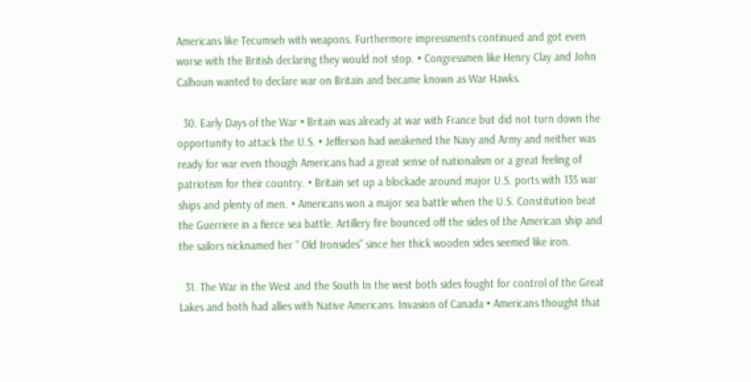Americans like Tecumseh with weapons. Furthermore impressments continued and got even worse with the British declaring they would not stop. • Congressmen like Henry Clay and John Calhoun wanted to declare war on Britain and became known as War Hawks.

  30. Early Days of the War • Britain was already at war with France but did not turn down the opportunity to attack the U.S. • Jefferson had weakened the Navy and Army and neither was ready for war even though Americans had a great sense of nationalism or a great feeling of patriotism for their country. • Britain set up a blockade around major U.S. ports with 135 war ships and plenty of men. • Americans won a major sea battle when the U.S. Constitution beat the Guerriere in a fierce sea battle. Artillery fire bounced off the sides of the American ship and the sailors nicknamed her “ Old Ironsides” since her thick wooden sides seemed like iron.

  31. The War in the West and the South In the west both sides fought for control of the Great Lakes and both had allies with Native Americans. Invasion of Canada • Americans thought that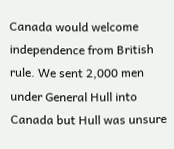Canada would welcome independence from British rule. We sent 2,000 men under General Hull into Canada but Hull was unsure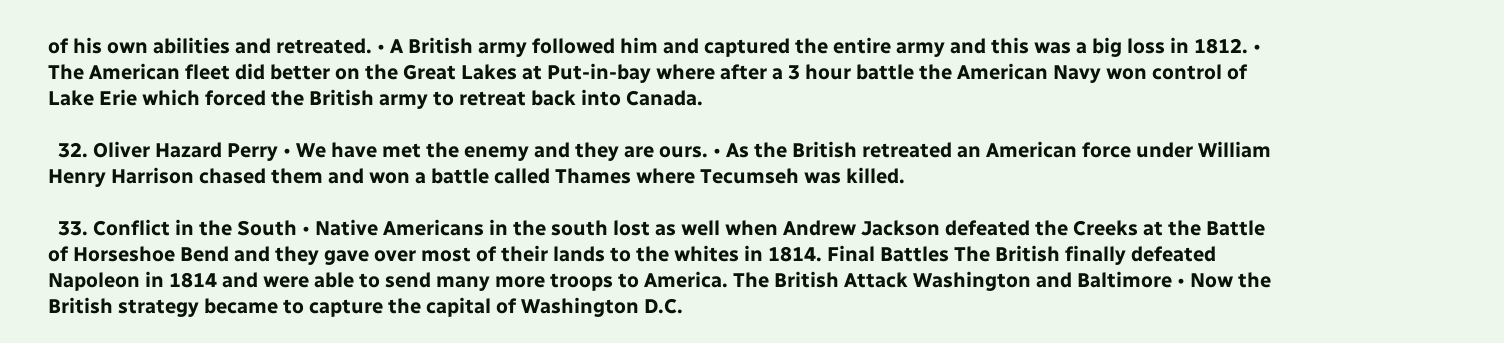of his own abilities and retreated. • A British army followed him and captured the entire army and this was a big loss in 1812. • The American fleet did better on the Great Lakes at Put-in-bay where after a 3 hour battle the American Navy won control of Lake Erie which forced the British army to retreat back into Canada.

  32. Oliver Hazard Perry • We have met the enemy and they are ours. • As the British retreated an American force under William Henry Harrison chased them and won a battle called Thames where Tecumseh was killed.

  33. Conflict in the South • Native Americans in the south lost as well when Andrew Jackson defeated the Creeks at the Battle of Horseshoe Bend and they gave over most of their lands to the whites in 1814. Final Battles The British finally defeated Napoleon in 1814 and were able to send many more troops to America. The British Attack Washington and Baltimore • Now the British strategy became to capture the capital of Washington D.C.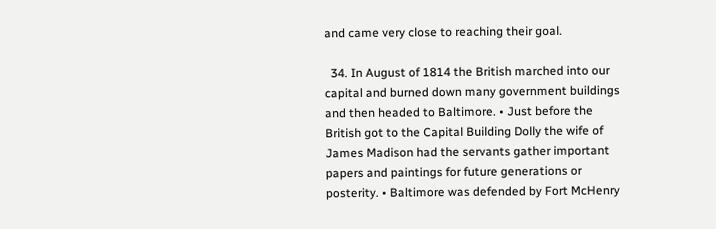and came very close to reaching their goal.

  34. In August of 1814 the British marched into our capital and burned down many government buildings and then headed to Baltimore. • Just before the British got to the Capital Building Dolly the wife of James Madison had the servants gather important papers and paintings for future generations or posterity. • Baltimore was defended by Fort McHenry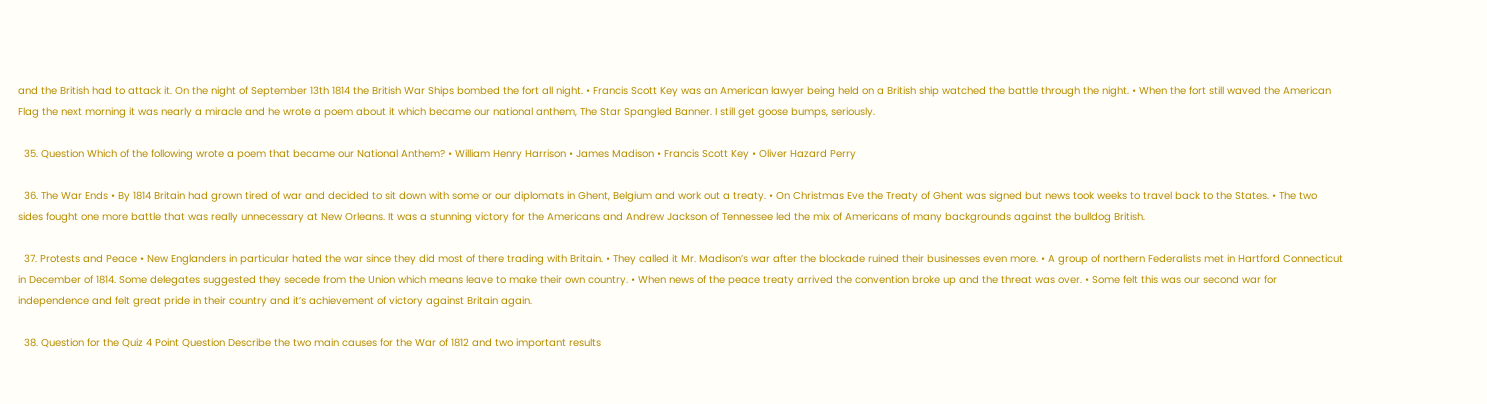and the British had to attack it. On the night of September 13th 1814 the British War Ships bombed the fort all night. • Francis Scott Key was an American lawyer being held on a British ship watched the battle through the night. • When the fort still waved the American Flag the next morning it was nearly a miracle and he wrote a poem about it which became our national anthem, The Star Spangled Banner. I still get goose bumps, seriously.

  35. Question Which of the following wrote a poem that became our National Anthem? • William Henry Harrison • James Madison • Francis Scott Key • Oliver Hazard Perry

  36. The War Ends • By 1814 Britain had grown tired of war and decided to sit down with some or our diplomats in Ghent, Belgium and work out a treaty. • On Christmas Eve the Treaty of Ghent was signed but news took weeks to travel back to the States. • The two sides fought one more battle that was really unnecessary at New Orleans. It was a stunning victory for the Americans and Andrew Jackson of Tennessee led the mix of Americans of many backgrounds against the bulldog British.

  37. Protests and Peace • New Englanders in particular hated the war since they did most of there trading with Britain. • They called it Mr. Madison’s war after the blockade ruined their businesses even more. • A group of northern Federalists met in Hartford Connecticut in December of 1814. Some delegates suggested they secede from the Union which means leave to make their own country. • When news of the peace treaty arrived the convention broke up and the threat was over. • Some felt this was our second war for independence and felt great pride in their country and it’s achievement of victory against Britain again.

  38. Question for the Quiz 4 Point Question Describe the two main causes for the War of 1812 and two important results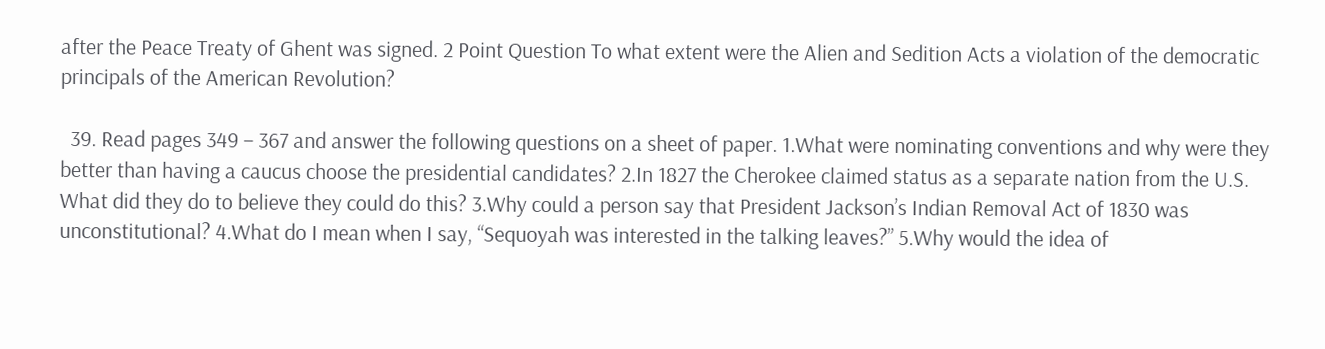after the Peace Treaty of Ghent was signed. 2 Point Question To what extent were the Alien and Sedition Acts a violation of the democratic principals of the American Revolution?

  39. Read pages 349 – 367 and answer the following questions on a sheet of paper. 1.What were nominating conventions and why were they better than having a caucus choose the presidential candidates? 2.In 1827 the Cherokee claimed status as a separate nation from the U.S. What did they do to believe they could do this? 3.Why could a person say that President Jackson’s Indian Removal Act of 1830 was unconstitutional? 4.What do I mean when I say, “Sequoyah was interested in the talking leaves?” 5.Why would the idea of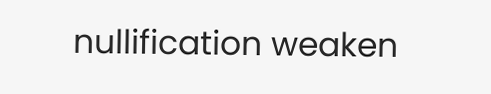nullification weaken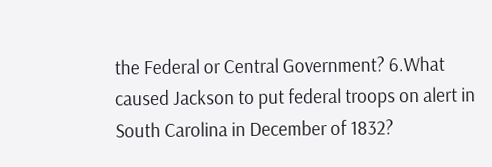the Federal or Central Government? 6.What caused Jackson to put federal troops on alert in South Carolina in December of 1832?